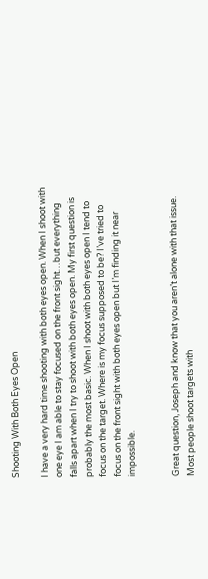Shooting With Both Eyes Open

I have a very hard time shooting with both eyes open. When I shoot with one eye I am able to stay focused on the front sight…but everything falls apart when I try to shoot with both eyes open. My first question is probably the most basic. When I shoot with both eyes open I tend to focus on the target. Where is my focus supposed to be? I’ve tried to focus on the front sight with both eyes open but I’m finding it near impossible.


Great question, Joseph and know that you aren’t alone with that issue. Most people shoot targets with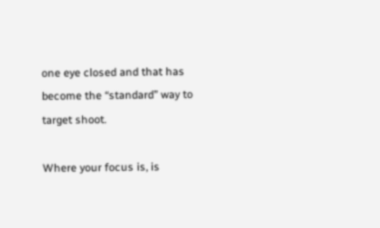one eye closed and that has become the “standard” way to target shoot.

Where your focus is, is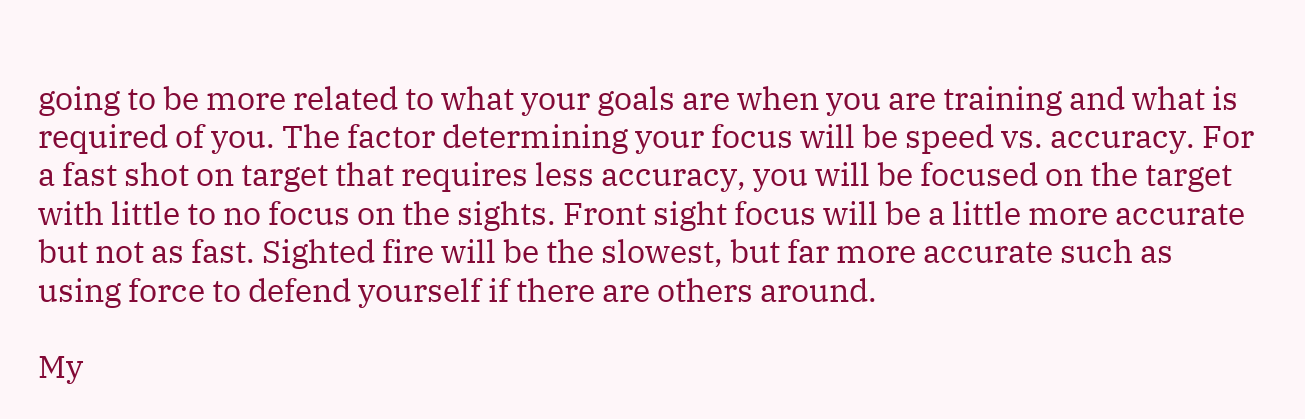going to be more related to what your goals are when you are training and what is required of you. The factor determining your focus will be speed vs. accuracy. For a fast shot on target that requires less accuracy, you will be focused on the target with little to no focus on the sights. Front sight focus will be a little more accurate but not as fast. Sighted fire will be the slowest, but far more accurate such as using force to defend yourself if there are others around.

My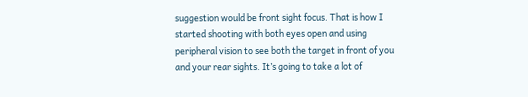suggestion would be front sight focus. That is how I started shooting with both eyes open and using peripheral vision to see both the target in front of you and your rear sights. It’s going to take a lot of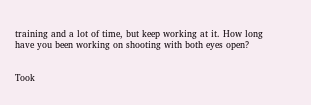training and a lot of time, but keep working at it. How long have you been working on shooting with both eyes open?


Took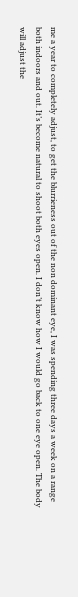me a year to completely adjust, to get the blurrieness out of the non dominant eye, I was spending three days a week on a range both indoors and out. It’s become natural to shoot both eyes open. I don’t know how I would go back to one eye open. The body will adjust the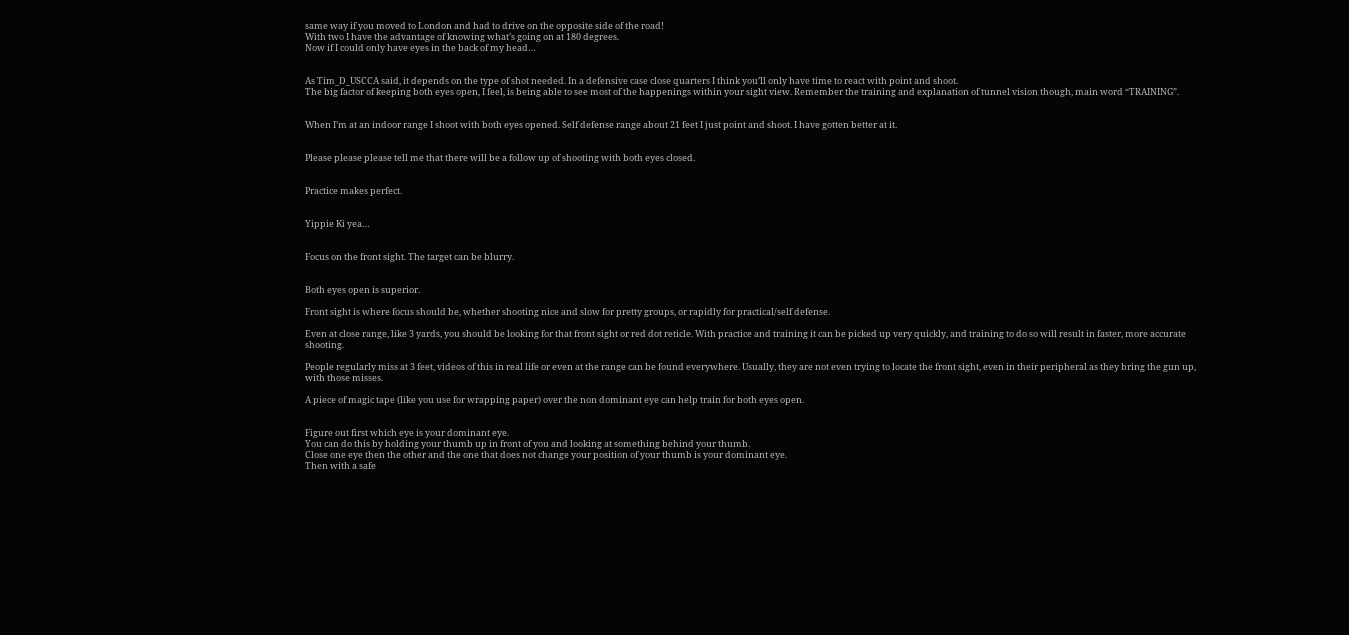same way if you moved to London and had to drive on the opposite side of the road!
With two I have the advantage of knowing what’s going on at 180 degrees.
Now if I could only have eyes in the back of my head…


As Tim_D_USCCA said, it depends on the type of shot needed. In a defensive case close quarters I think you’ll only have time to react with point and shoot.
The big factor of keeping both eyes open, I feel, is being able to see most of the happenings within your sight view. Remember the training and explanation of tunnel vision though, main word “TRAINING”.


When I’m at an indoor range I shoot with both eyes opened. Self defense range about 21 feet I just point and shoot. I have gotten better at it.


Please please please tell me that there will be a follow up of shooting with both eyes closed.


Practice makes perfect.


Yippie Ki yea…


Focus on the front sight. The target can be blurry.


Both eyes open is superior.

Front sight is where focus should be, whether shooting nice and slow for pretty groups, or rapidly for practical/self defense.

Even at close range, like 3 yards, you should be looking for that front sight or red dot reticle. With practice and training it can be picked up very quickly, and training to do so will result in faster, more accurate shooting.

People regularly miss at 3 feet, videos of this in real life or even at the range can be found everywhere. Usually, they are not even trying to locate the front sight, even in their peripheral as they bring the gun up, with those misses.

A piece of magic tape (like you use for wrapping paper) over the non dominant eye can help train for both eyes open.


Figure out first which eye is your dominant eye.
You can do this by holding your thumb up in front of you and looking at something behind your thumb.
Close one eye then the other and the one that does not change your position of your thumb is your dominant eye.
Then with a safe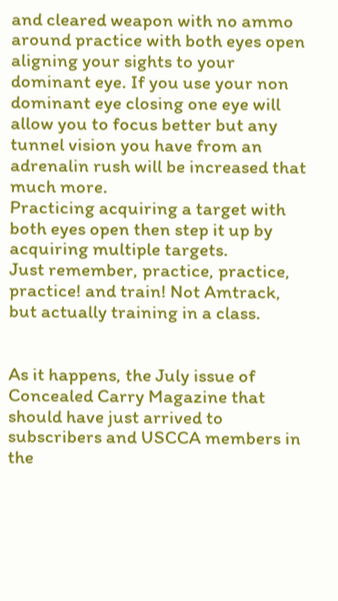and cleared weapon with no ammo around practice with both eyes open aligning your sights to your dominant eye. If you use your non dominant eye closing one eye will allow you to focus better but any tunnel vision you have from an adrenalin rush will be increased that much more.
Practicing acquiring a target with both eyes open then step it up by acquiring multiple targets.
Just remember, practice, practice, practice! and train! Not Amtrack, but actually training in a class.


As it happens, the July issue of Concealed Carry Magazine that should have just arrived to subscribers and USCCA members in the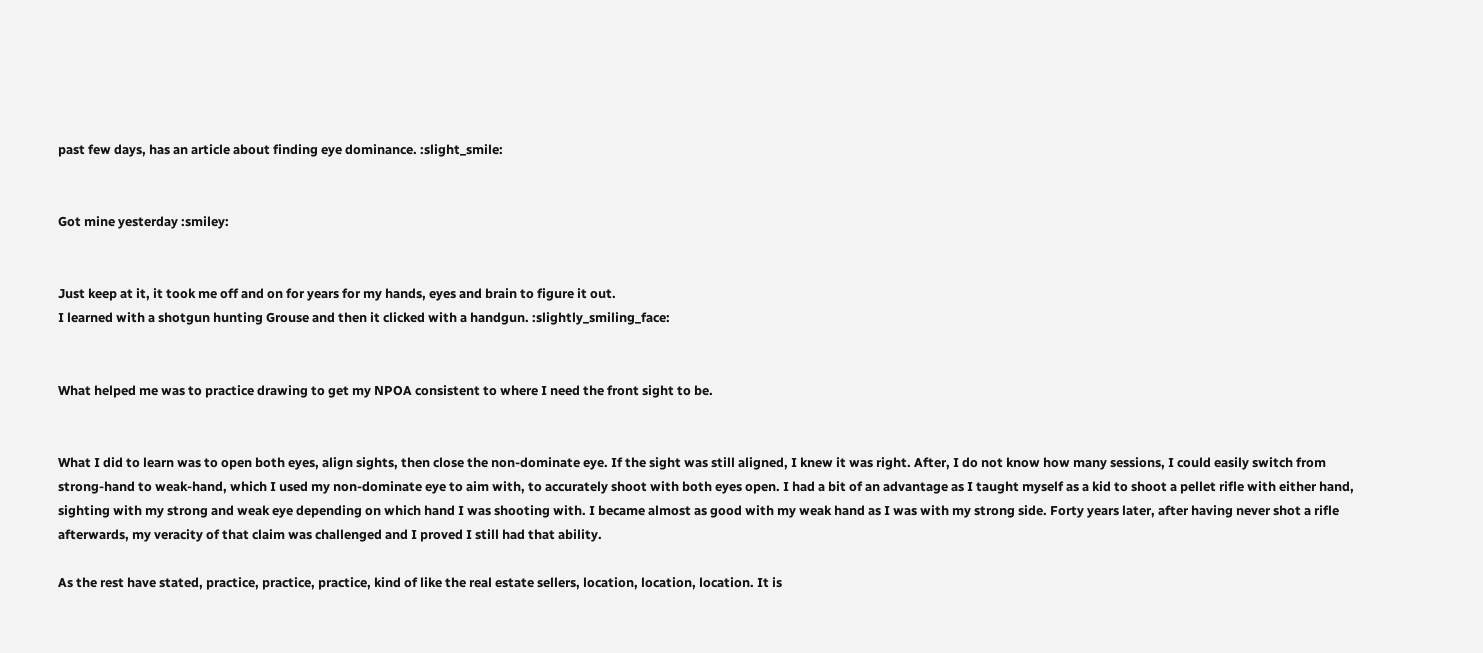past few days, has an article about finding eye dominance. :slight_smile:


Got mine yesterday :smiley:


Just keep at it, it took me off and on for years for my hands, eyes and brain to figure it out.
I learned with a shotgun hunting Grouse and then it clicked with a handgun. :slightly_smiling_face:


What helped me was to practice drawing to get my NPOA consistent to where I need the front sight to be.


What I did to learn was to open both eyes, align sights, then close the non-dominate eye. If the sight was still aligned, I knew it was right. After, I do not know how many sessions, I could easily switch from strong-hand to weak-hand, which I used my non-dominate eye to aim with, to accurately shoot with both eyes open. I had a bit of an advantage as I taught myself as a kid to shoot a pellet rifle with either hand, sighting with my strong and weak eye depending on which hand I was shooting with. I became almost as good with my weak hand as I was with my strong side. Forty years later, after having never shot a rifle afterwards, my veracity of that claim was challenged and I proved I still had that ability.

As the rest have stated, practice, practice, practice, kind of like the real estate sellers, location, location, location. It is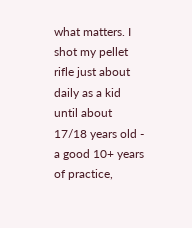what matters. I shot my pellet rifle just about daily as a kid until about 17/18 years old - a good 10+ years of practice,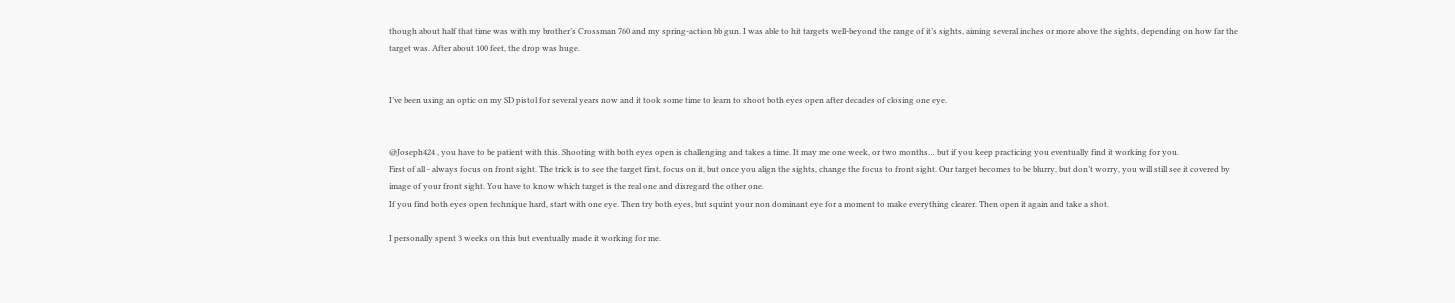though about half that time was with my brother’s Crossman 760 and my spring-action bb gun. I was able to hit targets well-beyond the range of it’s sights, aiming several inches or more above the sights, depending on how far the target was. After about 100 feet, the drop was huge.


I’ve been using an optic on my SD pistol for several years now and it took some time to learn to shoot both eyes open after decades of closing one eye.


@Joseph424 , you have to be patient with this. Shooting with both eyes open is challenging and takes a time. It may me one week, or two months… but if you keep practicing you eventually find it working for you.
First of all - always focus on front sight. The trick is to see the target first, focus on it, but once you align the sights, change the focus to front sight. Our target becomes to be blurry, but don’t worry, you will still see it covered by image of your front sight. You have to know which target is the real one and disregard the other one.
If you find both eyes open technique hard, start with one eye. Then try both eyes, but squint your non dominant eye for a moment to make everything clearer. Then open it again and take a shot.

I personally spent 3 weeks on this but eventually made it working for me.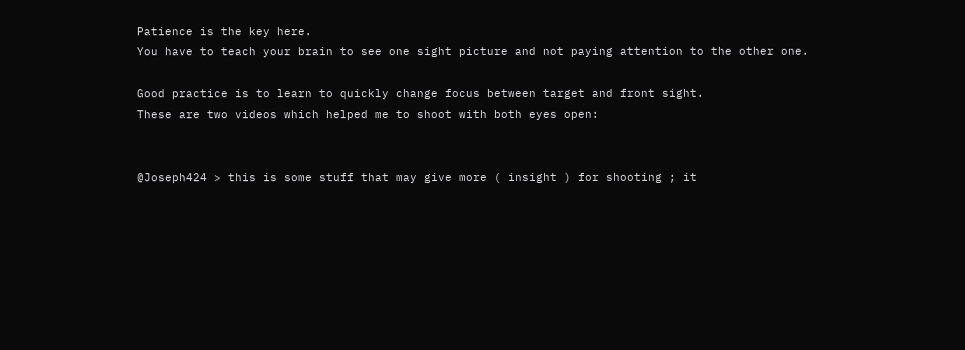Patience is the key here.
You have to teach your brain to see one sight picture and not paying attention to the other one.

Good practice is to learn to quickly change focus between target and front sight.
These are two videos which helped me to shoot with both eyes open:


@Joseph424 > this is some stuff that may give more ( insight ) for shooting ; it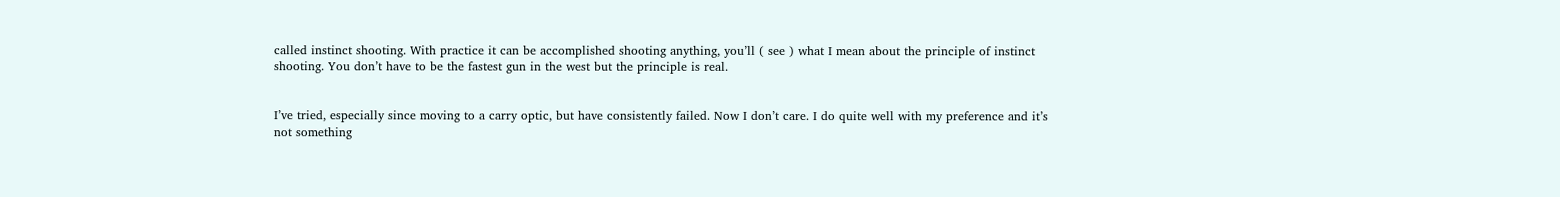called instinct shooting. With practice it can be accomplished shooting anything, you’ll ( see ) what I mean about the principle of instinct shooting. You don’t have to be the fastest gun in the west but the principle is real.


I’ve tried, especially since moving to a carry optic, but have consistently failed. Now I don’t care. I do quite well with my preference and it’s not something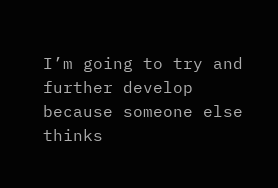I’m going to try and further develop because someone else thinks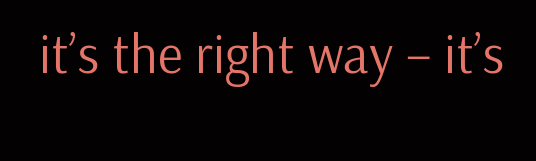it’s the right way – it’s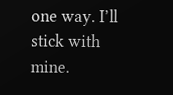one way. I’ll stick with mine.